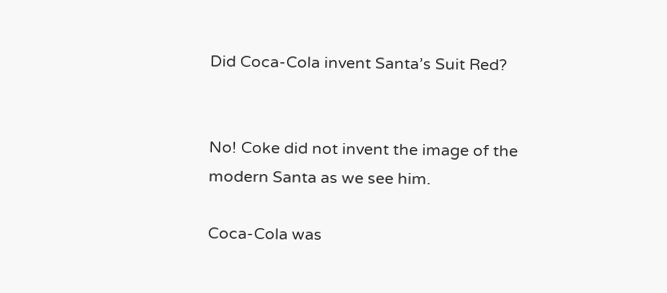Did Coca-Cola invent Santa’s Suit Red?


No! Coke did not invent the image of the modern Santa as we see him.

Coca-Cola was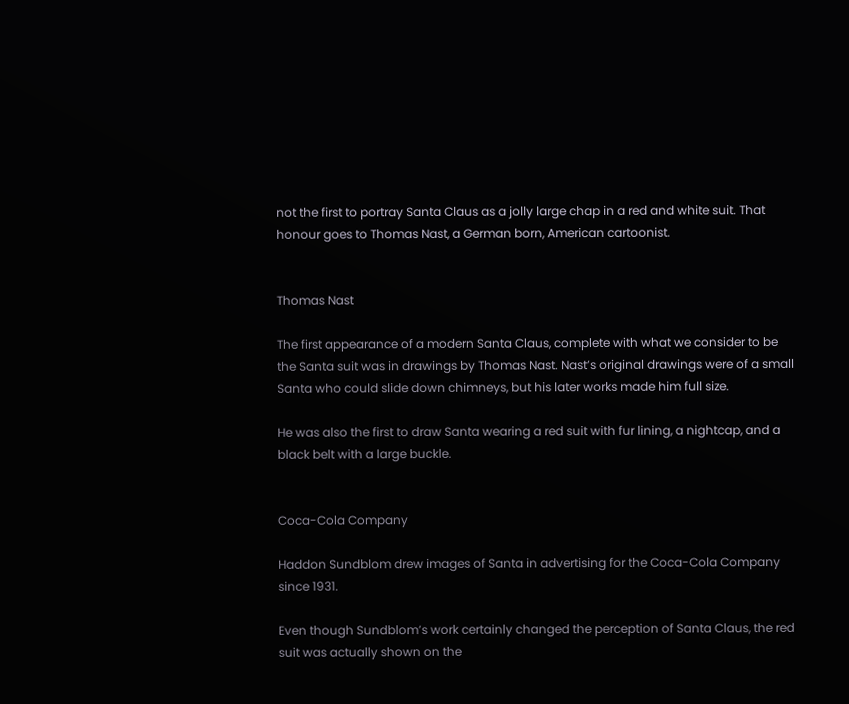not the first to portray Santa Claus as a jolly large chap in a red and white suit. That honour goes to Thomas Nast, a German born, American cartoonist.


Thomas Nast

The first appearance of a modern Santa Claus, complete with what we consider to be the Santa suit was in drawings by Thomas Nast. Nast’s original drawings were of a small Santa who could slide down chimneys, but his later works made him full size.

He was also the first to draw Santa wearing a red suit with fur lining, a nightcap, and a black belt with a large buckle.


Coca-Cola Company

Haddon Sundblom drew images of Santa in advertising for the Coca-Cola Company since 1931.

Even though Sundblom’s work certainly changed the perception of Santa Claus, the red suit was actually shown on the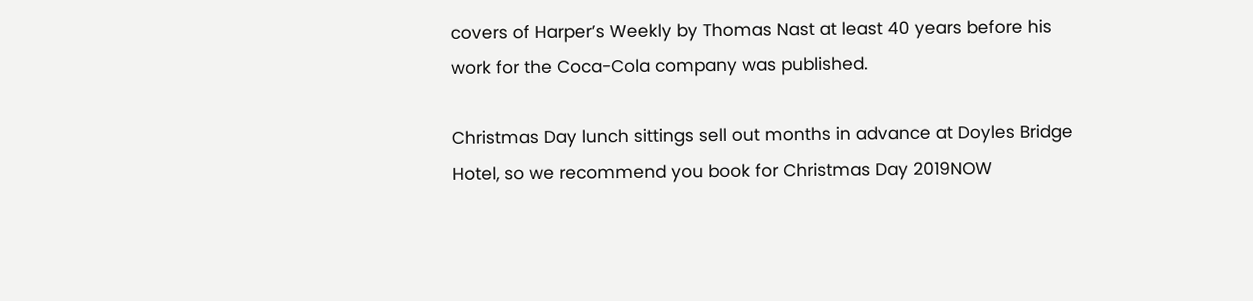covers of Harper’s Weekly by Thomas Nast at least 40 years before his work for the Coca-Cola company was published.

Christmas Day lunch sittings sell out months in advance at Doyles Bridge Hotel, so we recommend you book for Christmas Day 2019NOW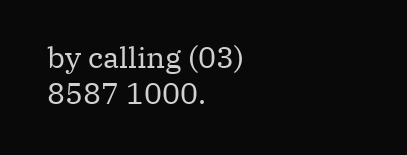by calling (03) 8587 1000.